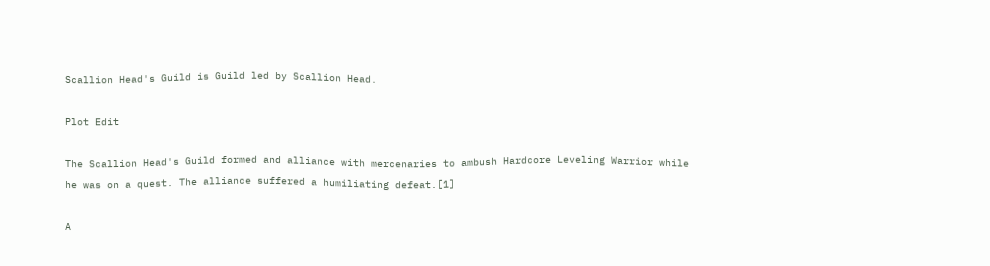Scallion Head's Guild is Guild led by Scallion Head.

Plot Edit

The Scallion Head's Guild formed and alliance with mercenaries to ambush Hardcore Leveling Warrior while he was on a quest. The alliance suffered a humiliating defeat.[1]

A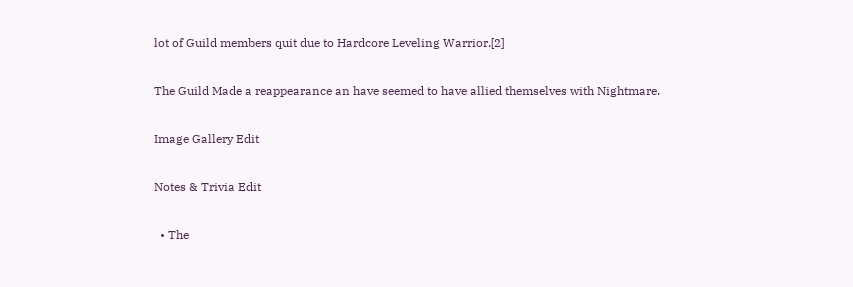lot of Guild members quit due to Hardcore Leveling Warrior.[2]

The Guild Made a reappearance an have seemed to have allied themselves with Nightmare.

Image Gallery Edit

Notes & Trivia Edit

  • The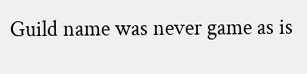Guild name was never game as is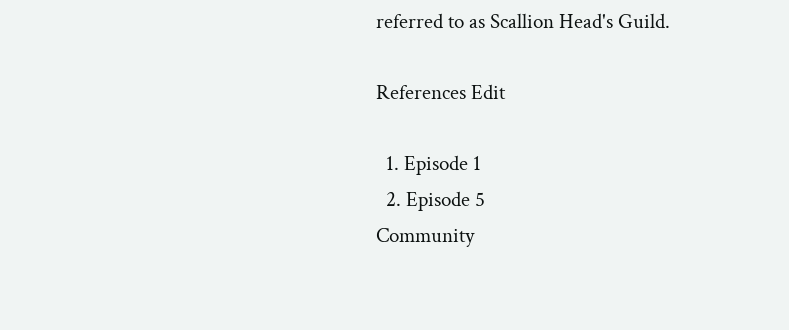referred to as Scallion Head's Guild.

References Edit

  1. Episode 1
  2. Episode 5
Community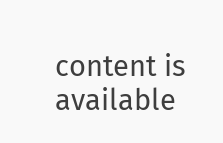content is available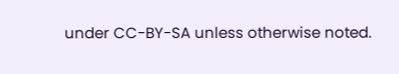under CC-BY-SA unless otherwise noted.